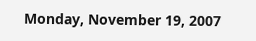Monday, November 19, 2007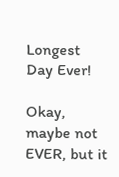Longest Day Ever!

Okay, maybe not EVER, but it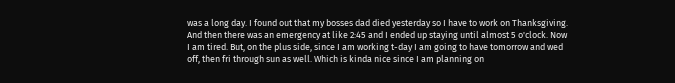was a long day. I found out that my bosses dad died yesterday so I have to work on Thanksgiving. And then there was an emergency at like 2:45 and I ended up staying until almost 5 o'clock. Now I am tired. But, on the plus side, since I am working t-day I am going to have tomorrow and wed off, then fri through sun as well. Which is kinda nice since I am planning on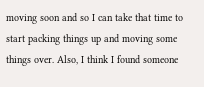moving soon and so I can take that time to start packing things up and moving some things over. Also, I think I found someone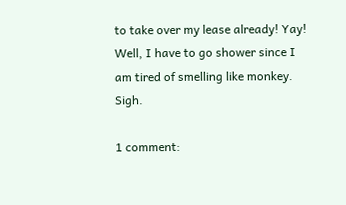to take over my lease already! Yay! Well, I have to go shower since I am tired of smelling like monkey. Sigh.

1 comment: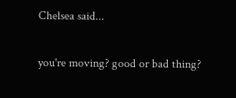Chelsea said...

you're moving? good or bad thing?